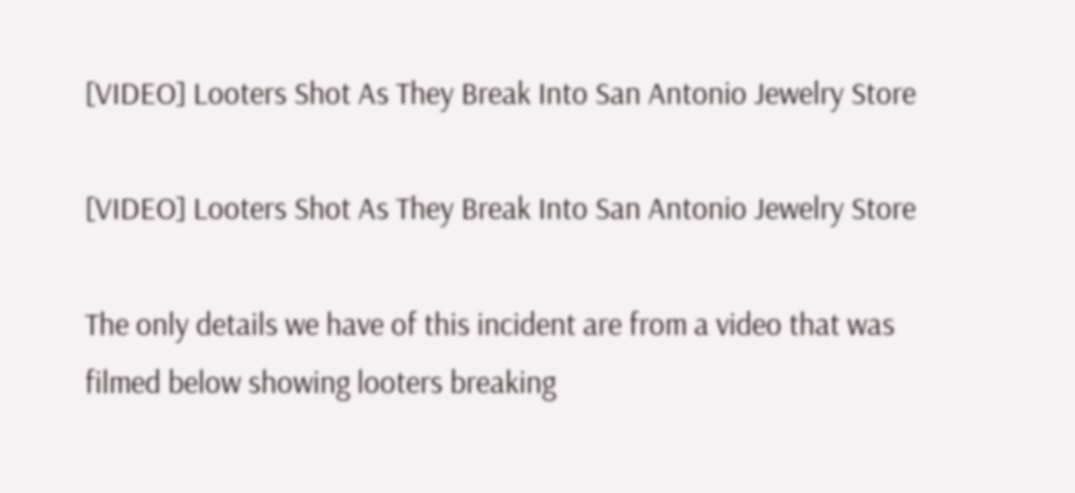[VIDEO] Looters Shot As They Break Into San Antonio Jewelry Store

[VIDEO] Looters Shot As They Break Into San Antonio Jewelry Store

The only details we have of this incident are from a video that was filmed below showing looters breaking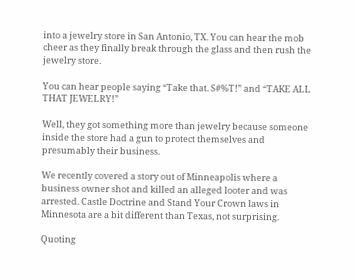into a jewelry store in San Antonio, TX. You can hear the mob cheer as they finally break through the glass and then rush the jewelry store.

You can hear people saying “Take that. S#%T!” and “TAKE ALL THAT JEWELRY!”

Well, they got something more than jewelry because someone inside the store had a gun to protect themselves and presumably their business.

We recently covered a story out of Minneapolis where a business owner shot and killed an alleged looter and was arrested. Castle Doctrine and Stand Your Crown laws in Minnesota are a bit different than Texas, not surprising.

Quoting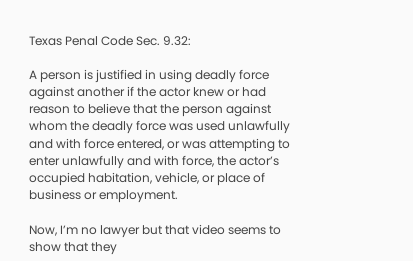Texas Penal Code Sec. 9.32:

A person is justified in using deadly force against another if the actor knew or had reason to believe that the person against whom the deadly force was used unlawfully and with force entered, or was attempting to enter unlawfully and with force, the actor’s occupied habitation, vehicle, or place of business or employment.

Now, I’m no lawyer but that video seems to show that they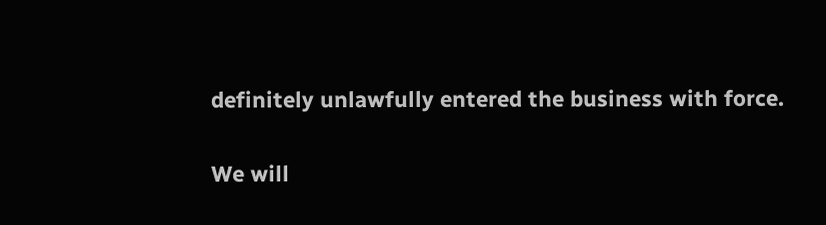definitely unlawfully entered the business with force.

We will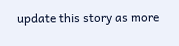update this story as more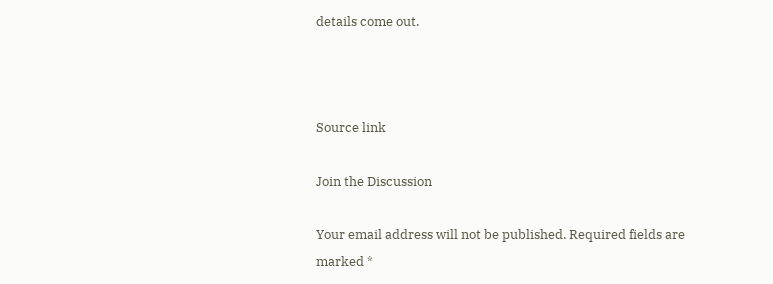details come out.



Source link

Join the Discussion

Your email address will not be published. Required fields are marked *